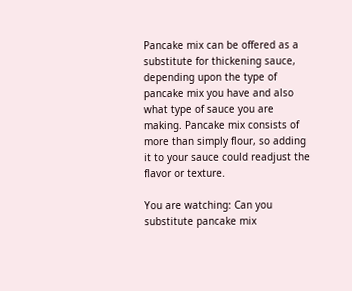Pancake mix can be offered as a substitute for thickening sauce, depending upon the type of pancake mix you have and also what type of sauce you are making. Pancake mix consists of more than simply flour, so adding it to your sauce could readjust the flavor or texture.

You are watching: Can you substitute pancake mix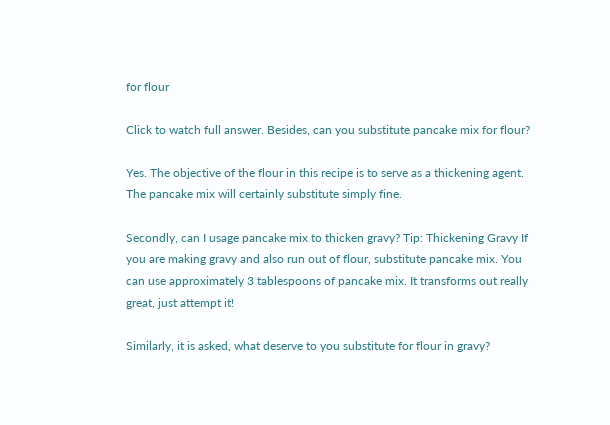for flour

Click to watch full answer. Besides, can you substitute pancake mix for flour?

Yes. The objective of the flour in this recipe is to serve as a thickening agent. The pancake mix will certainly substitute simply fine.

Secondly, can I usage pancake mix to thicken gravy? Tip: Thickening Gravy If you are making gravy and also run out of flour, substitute pancake mix. You can use approximately 3 tablespoons of pancake mix. It transforms out really great, just attempt it!

Similarly, it is asked, what deserve to you substitute for flour in gravy?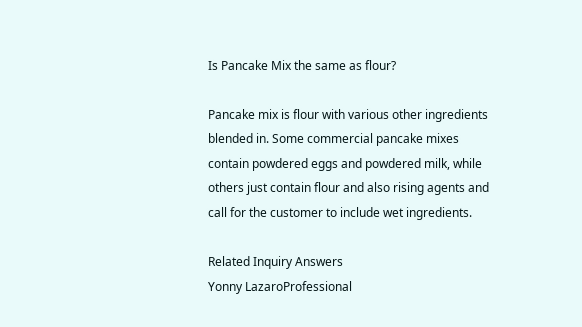Is Pancake Mix the same as flour?

Pancake mix is flour with various other ingredients blended in. Some commercial pancake mixes contain powdered eggs and powdered milk, while others just contain flour and also rising agents and call for the customer to include wet ingredients.

Related Inquiry Answers
Yonny LazaroProfessional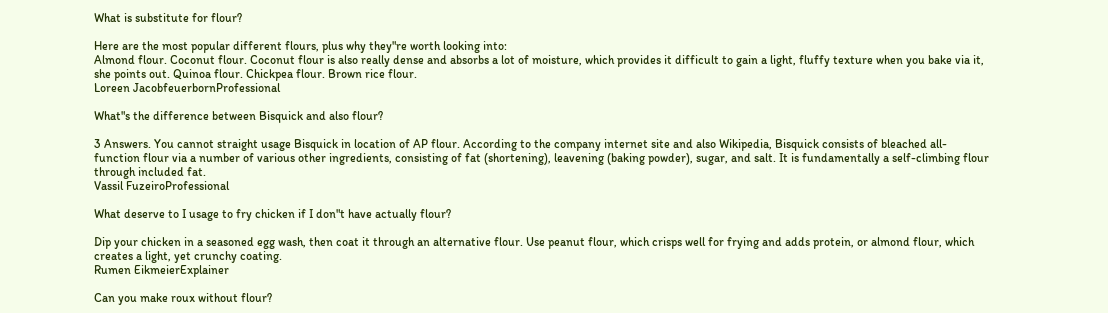What is substitute for flour?

Here are the most popular different flours, plus why they"re worth looking into:
Almond flour. Coconut flour. Coconut flour is also really dense and absorbs a lot of moisture, which provides it difficult to gain a light, fluffy texture when you bake via it, she points out. Quinoa flour. Chickpea flour. Brown rice flour.
Loreen JacobfeuerbornProfessional

What"s the difference between Bisquick and also flour?

3 Answers. You cannot straight usage Bisquick in location of AP flour. According to the company internet site and also Wikipedia, Bisquick consists of bleached all-function flour via a number of various other ingredients, consisting of fat (shortening), leavening (baking powder), sugar, and salt. It is fundamentally a self-climbing flour through included fat.
Vassil FuzeiroProfessional

What deserve to I usage to fry chicken if I don"t have actually flour?

Dip your chicken in a seasoned egg wash, then coat it through an alternative flour. Use peanut flour, which crisps well for frying and adds protein, or almond flour, which creates a light, yet crunchy coating.
Rumen EikmeierExplainer

Can you make roux without flour?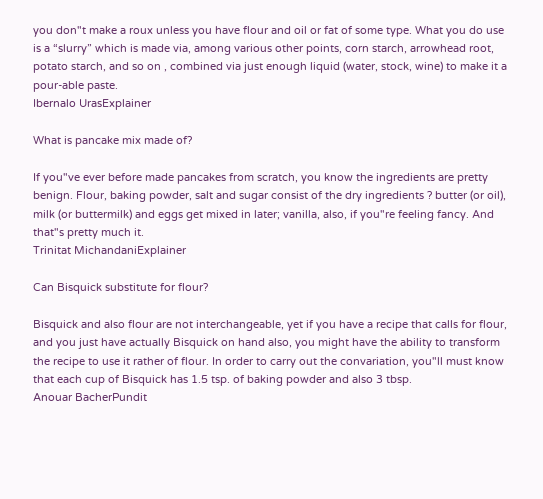you don"t make a roux unless you have flour and oil or fat of some type. What you do use is a “slurry” which is made via, among various other points, corn starch, arrowhead root, potato starch, and so on , combined via just enough liquid (water, stock, wine) to make it a pour-able paste.
Ibernalo UrasExplainer

What is pancake mix made of?

If you"ve ever before made pancakes from scratch, you know the ingredients are pretty benign. Flour, baking powder, salt and sugar consist of the dry ingredients ? butter (or oil), milk (or buttermilk) and eggs get mixed in later; vanilla, also, if you"re feeling fancy. And that"s pretty much it.
Trinitat MichandaniExplainer

Can Bisquick substitute for flour?

Bisquick and also flour are not interchangeable, yet if you have a recipe that calls for flour, and you just have actually Bisquick on hand also, you might have the ability to transform the recipe to use it rather of flour. In order to carry out the convariation, you"ll must know that each cup of Bisquick has 1.5 tsp. of baking powder and also 3 tbsp.
Anouar BacherPundit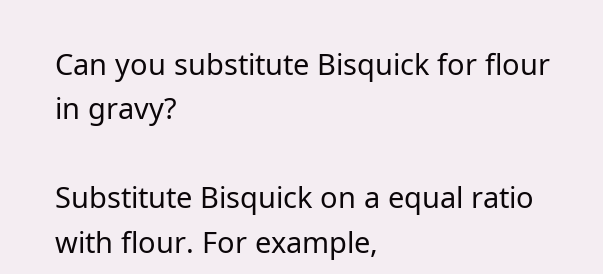Can you substitute Bisquick for flour in gravy?

Substitute Bisquick on a equal ratio with flour. For example,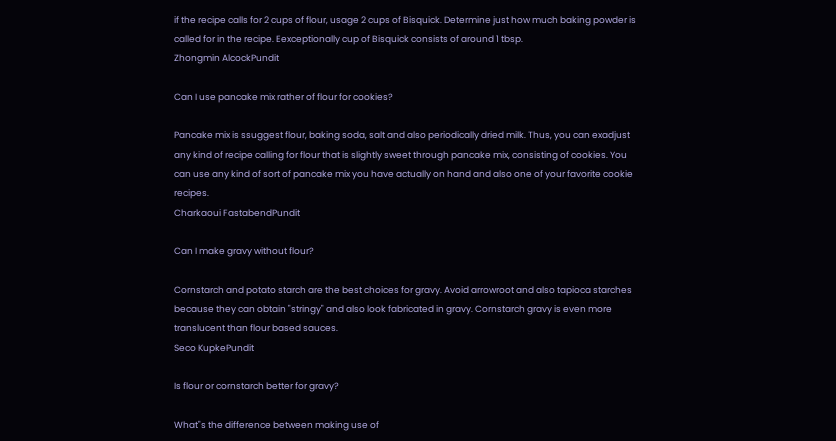if the recipe calls for 2 cups of flour, usage 2 cups of Bisquick. Determine just how much baking powder is called for in the recipe. Eexceptionally cup of Bisquick consists of around 1 tbsp.
Zhongmin AlcockPundit

Can I use pancake mix rather of flour for cookies?

Pancake mix is ssuggest flour, baking soda, salt and also periodically dried milk. Thus, you can exadjust any kind of recipe calling for flour that is slightly sweet through pancake mix, consisting of cookies. You can use any kind of sort of pancake mix you have actually on hand and also one of your favorite cookie recipes.
Charkaoui FastabendPundit

Can I make gravy without flour?

Cornstarch and potato starch are the best choices for gravy. Avoid arrowroot and also tapioca starches because they can obtain "stringy" and also look fabricated in gravy. Cornstarch gravy is even more translucent than flour based sauces.
Seco KupkePundit

Is flour or cornstarch better for gravy?

What"s the difference between making use of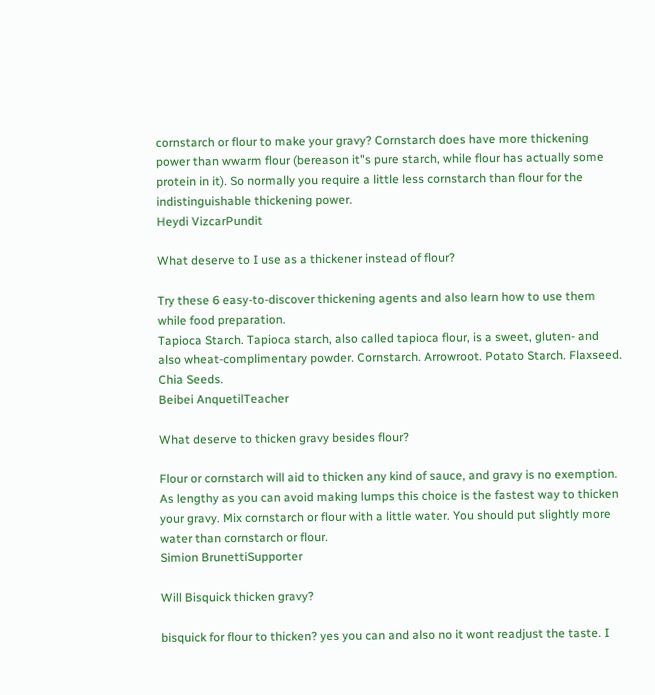cornstarch or flour to make your gravy? Cornstarch does have more thickening power than wwarm flour (bereason it"s pure starch, while flour has actually some protein in it). So normally you require a little less cornstarch than flour for the indistinguishable thickening power.
Heydi VizcarPundit

What deserve to I use as a thickener instead of flour?

Try these 6 easy-to-discover thickening agents and also learn how to use them while food preparation.
Tapioca Starch. Tapioca starch, also called tapioca flour, is a sweet, gluten- and also wheat-complimentary powder. Cornstarch. Arrowroot. Potato Starch. Flaxseed. Chia Seeds.
Beibei AnquetilTeacher

What deserve to thicken gravy besides flour?

Flour or cornstarch will aid to thicken any kind of sauce, and gravy is no exemption. As lengthy as you can avoid making lumps this choice is the fastest way to thicken your gravy. Mix cornstarch or flour with a little water. You should put slightly more water than cornstarch or flour.
Simion BrunettiSupporter

Will Bisquick thicken gravy?

bisquick for flour to thicken? yes you can and also no it wont readjust the taste. I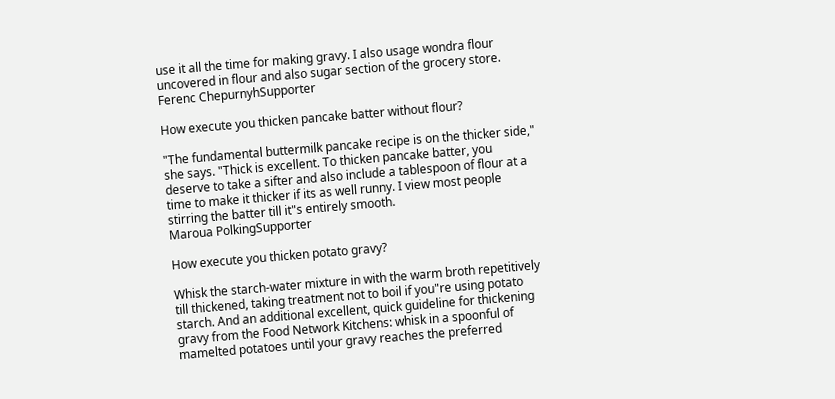use it all the time for making gravy. I also usage wondra flour uncovered in flour and also sugar section of the grocery store.
Ferenc ChepurnyhSupporter

How execute you thicken pancake batter without flour?

"The fundamental buttermilk pancake recipe is on the thicker side," she says. "Thick is excellent. To thicken pancake batter, you deserve to take a sifter and also include a tablespoon of flour at a time to make it thicker if its as well runny. I view most people stirring the batter till it"s entirely smooth.
Maroua PolkingSupporter

How execute you thicken potato gravy?

Whisk the starch-water mixture in with the warm broth repetitively till thickened, taking treatment not to boil if you"re using potato starch. And an additional excellent, quick guideline for thickening gravy from the Food Network Kitchens: whisk in a spoonful of mamelted potatoes until your gravy reaches the preferred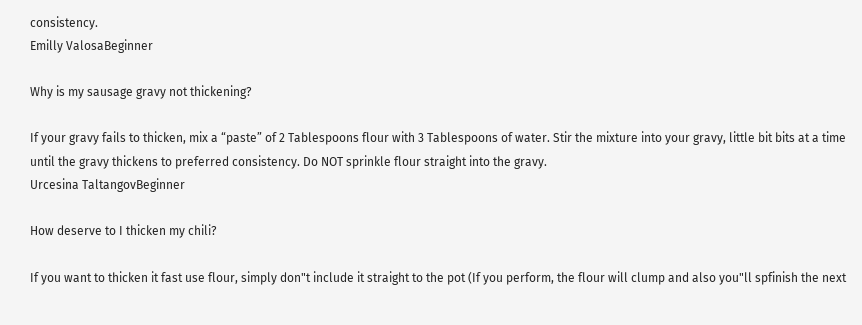consistency.
Emilly ValosaBeginner

Why is my sausage gravy not thickening?

If your gravy fails to thicken, mix a “paste” of 2 Tablespoons flour with 3 Tablespoons of water. Stir the mixture into your gravy, little bit bits at a time until the gravy thickens to preferred consistency. Do NOT sprinkle flour straight into the gravy.
Urcesina TaltangovBeginner

How deserve to I thicken my chili?

If you want to thicken it fast use flour, simply don"t include it straight to the pot (If you perform, the flour will clump and also you"ll spfinish the next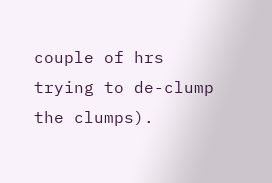couple of hrs trying to de-clump the clumps).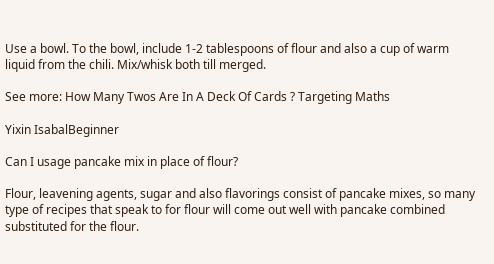Use a bowl. To the bowl, include 1-2 tablespoons of flour and also a cup of warm liquid from the chili. Mix/whisk both till merged.

See more: How Many Twos Are In A Deck Of Cards ? Targeting Maths

Yixin IsabalBeginner

Can I usage pancake mix in place of flour?

Flour, leavening agents, sugar and also flavorings consist of pancake mixes, so many type of recipes that speak to for flour will come out well with pancake combined substituted for the flour.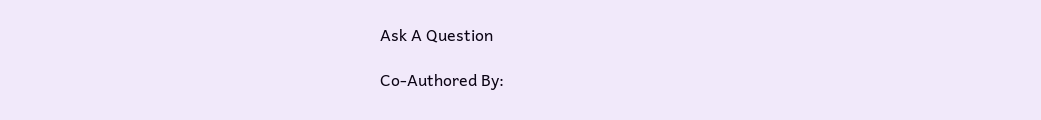Ask A Question

Co-Authored By: